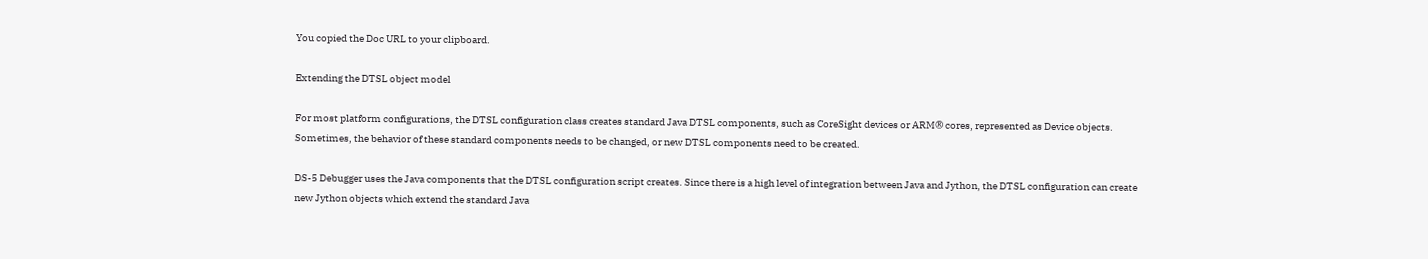You copied the Doc URL to your clipboard.

Extending the DTSL object model

For most platform configurations, the DTSL configuration class creates standard Java DTSL components, such as CoreSight devices or ARM® cores, represented as Device objects. Sometimes, the behavior of these standard components needs to be changed, or new DTSL components need to be created.

DS-5 Debugger uses the Java components that the DTSL configuration script creates. Since there is a high level of integration between Java and Jython, the DTSL configuration can create new Jython objects which extend the standard Java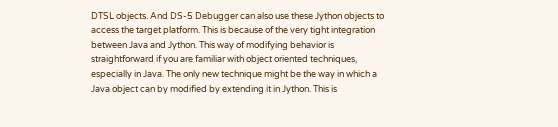DTSL objects. And DS-5 Debugger can also use these Jython objects to access the target platform. This is because of the very tight integration between Java and Jython. This way of modifying behavior is straightforward if you are familiar with object oriented techniques, especially in Java. The only new technique might be the way in which a Java object can by modified by extending it in Jython. This is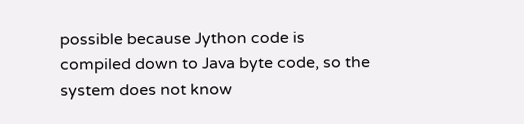possible because Jython code is compiled down to Java byte code, so the system does not know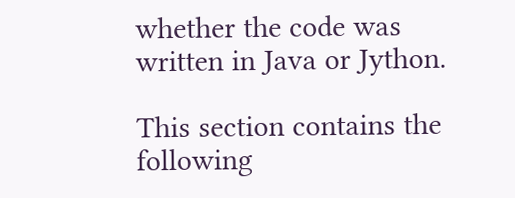whether the code was written in Java or Jython.

This section contains the following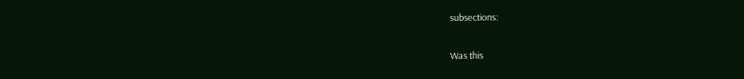subsections:

Was this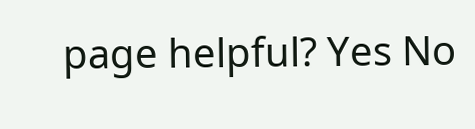page helpful? Yes No